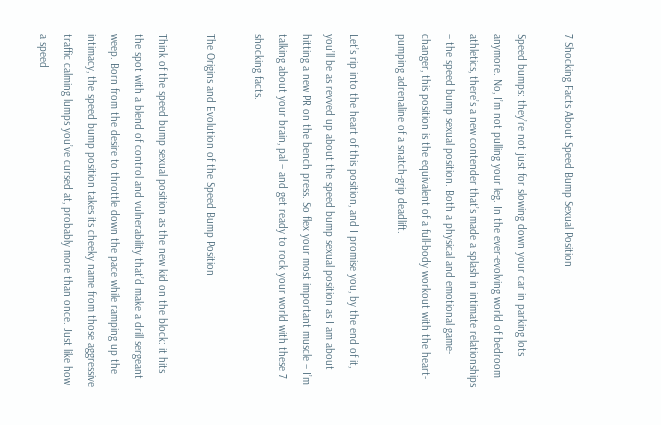7 Shocking Facts About Speed Bump Sexual Position

Speed bumps: they’re not just for slowing down your car in parking lots anymore. No, I’m not pulling your leg. In the ever-evolving world of bedroom athletics, there’s a new contender that’s made a splash in intimate relationships – the speed bump sexual position. Both a physical and emotional game-changer, this position is the equivalent of a full-body workout with the heart-pumping adrenaline of a snatch-grip deadlift.

Let’s rip into the heart of this position, and I promise you, by the end of it, you’ll be as revved up about the speed bump sexual position as I am about hitting a new PR on the bench press. So flex your most important muscle – I’m talking about your brain, pal – and get ready to rock your world with these 7 shocking facts.

The Origins and Evolution of the Speed Bump Position

Think of the speed bump sexual position as the new kid on the block: it hits the spot with a blend of control and vulnerability that’d make a drill sergeant weep. Born from the desire to throttle down the pace while ramping up the intimacy, the speed bump position takes its cheeky name from those aggressive traffic calming lumps you’ve cursed at, probably more than once. Just like how a speed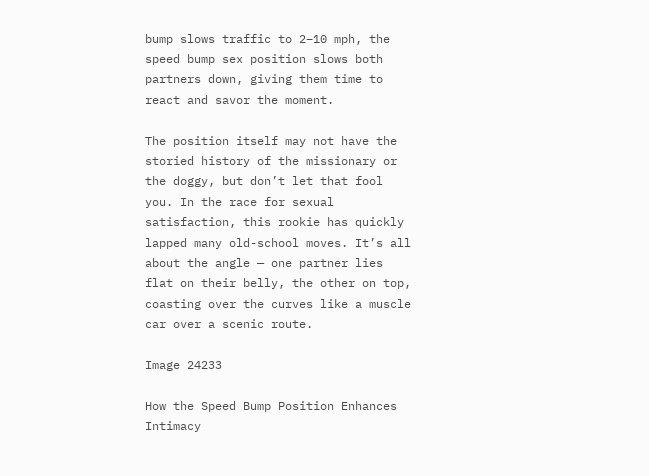bump slows traffic to 2–10 mph, the speed bump sex position slows both partners down, giving them time to react and savor the moment.

The position itself may not have the storied history of the missionary or the doggy, but don’t let that fool you. In the race for sexual satisfaction, this rookie has quickly lapped many old-school moves. It’s all about the angle — one partner lies flat on their belly, the other on top, coasting over the curves like a muscle car over a scenic route.

Image 24233

How the Speed Bump Position Enhances Intimacy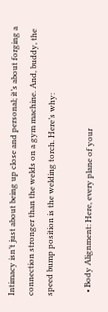Intimacy isn’t just about being up close and personal; it’s about forging a connection stronger than the welds on a gym machine. And, buddy, the speed bump position is the welding torch. Here’s why:

  • Body Alignment: Here, every plane of your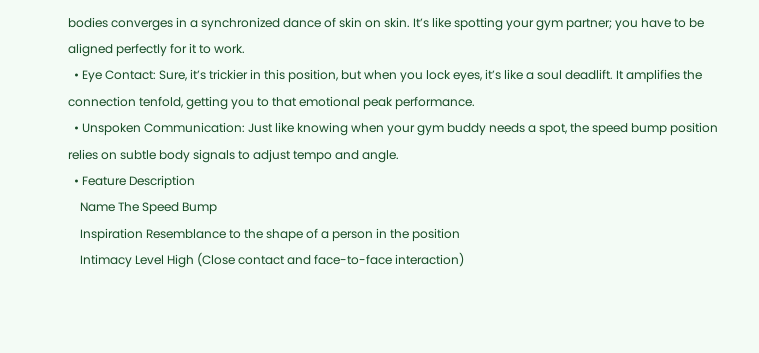bodies converges in a synchronized dance of skin on skin. It’s like spotting your gym partner; you have to be aligned perfectly for it to work.
  • Eye Contact: Sure, it’s trickier in this position, but when you lock eyes, it’s like a soul deadlift. It amplifies the connection tenfold, getting you to that emotional peak performance.
  • Unspoken Communication: Just like knowing when your gym buddy needs a spot, the speed bump position relies on subtle body signals to adjust tempo and angle.
  • Feature Description
    Name The Speed Bump
    Inspiration Resemblance to the shape of a person in the position
    Intimacy Level High (Close contact and face-to-face interaction)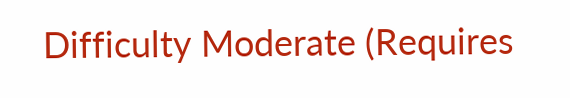Difficulty Moderate (Requires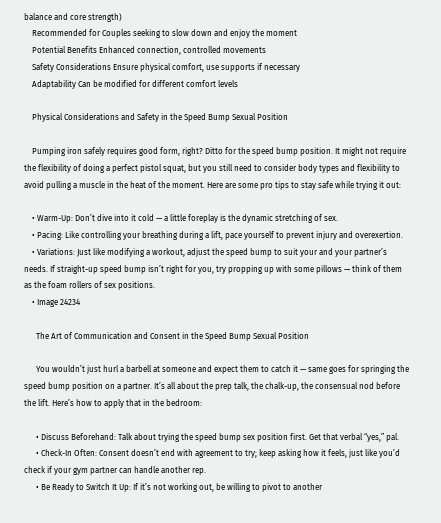balance and core strength)
    Recommended for Couples seeking to slow down and enjoy the moment
    Potential Benefits Enhanced connection, controlled movements
    Safety Considerations Ensure physical comfort, use supports if necessary
    Adaptability Can be modified for different comfort levels

    Physical Considerations and Safety in the Speed Bump Sexual Position

    Pumping iron safely requires good form, right? Ditto for the speed bump position. It might not require the flexibility of doing a perfect pistol squat, but you still need to consider body types and flexibility to avoid pulling a muscle in the heat of the moment. Here are some pro tips to stay safe while trying it out:

    • Warm-Up: Don’t dive into it cold — a little foreplay is the dynamic stretching of sex.
    • Pacing: Like controlling your breathing during a lift, pace yourself to prevent injury and overexertion.
    • Variations: Just like modifying a workout, adjust the speed bump to suit your and your partner’s needs. If straight-up speed bump isn’t right for you, try propping up with some pillows — think of them as the foam rollers of sex positions.
    • Image 24234

      The Art of Communication and Consent in the Speed Bump Sexual Position

      You wouldn’t just hurl a barbell at someone and expect them to catch it — same goes for springing the speed bump position on a partner. It’s all about the prep talk, the chalk-up, the consensual nod before the lift. Here’s how to apply that in the bedroom:

      • Discuss Beforehand: Talk about trying the speed bump sex position first. Get that verbal “yes,” pal.
      • Check-In Often: Consent doesn’t end with agreement to try; keep asking how it feels, just like you’d check if your gym partner can handle another rep.
      • Be Ready to Switch It Up: If it’s not working out, be willing to pivot to another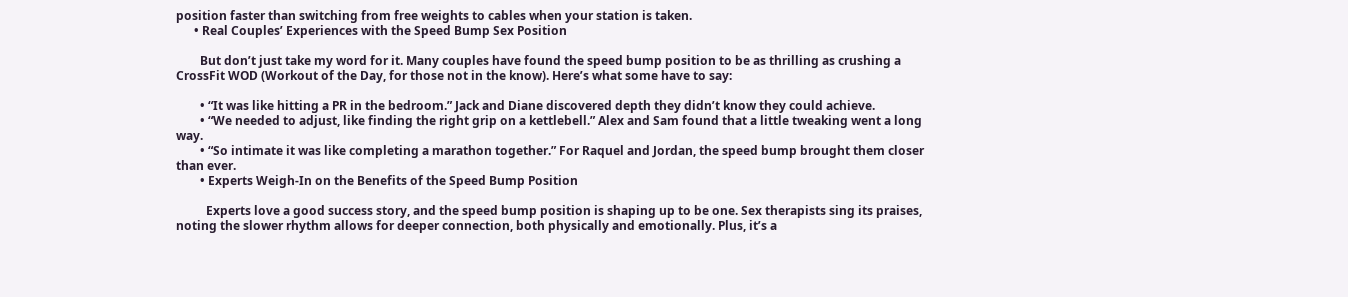position faster than switching from free weights to cables when your station is taken.
      • Real Couples’ Experiences with the Speed Bump Sex Position

        But don’t just take my word for it. Many couples have found the speed bump position to be as thrilling as crushing a CrossFit WOD (Workout of the Day, for those not in the know). Here’s what some have to say:

        • “It was like hitting a PR in the bedroom.” Jack and Diane discovered depth they didn’t know they could achieve.
        • “We needed to adjust, like finding the right grip on a kettlebell.” Alex and Sam found that a little tweaking went a long way.
        • “So intimate it was like completing a marathon together.” For Raquel and Jordan, the speed bump brought them closer than ever.
        • Experts Weigh-In on the Benefits of the Speed Bump Position

          Experts love a good success story, and the speed bump position is shaping up to be one. Sex therapists sing its praises, noting the slower rhythm allows for deeper connection, both physically and emotionally. Plus, it’s a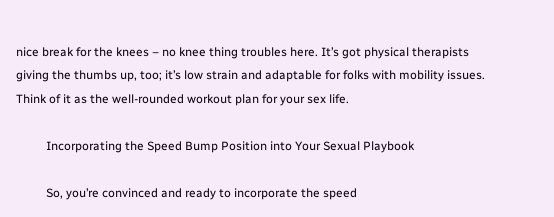nice break for the knees – no knee thing troubles here. It’s got physical therapists giving the thumbs up, too; it’s low strain and adaptable for folks with mobility issues. Think of it as the well-rounded workout plan for your sex life.

          Incorporating the Speed Bump Position into Your Sexual Playbook

          So, you’re convinced and ready to incorporate the speed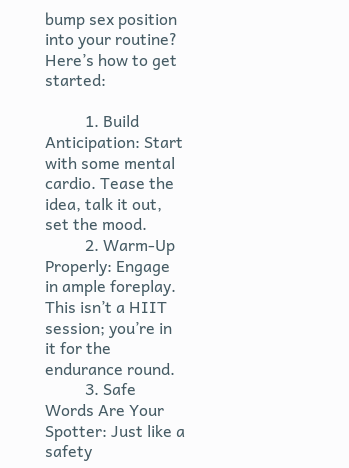bump sex position into your routine? Here’s how to get started:

          1. Build Anticipation: Start with some mental cardio. Tease the idea, talk it out, set the mood.
          2. Warm-Up Properly: Engage in ample foreplay. This isn’t a HIIT session; you’re in it for the endurance round.
          3. Safe Words Are Your Spotter: Just like a safety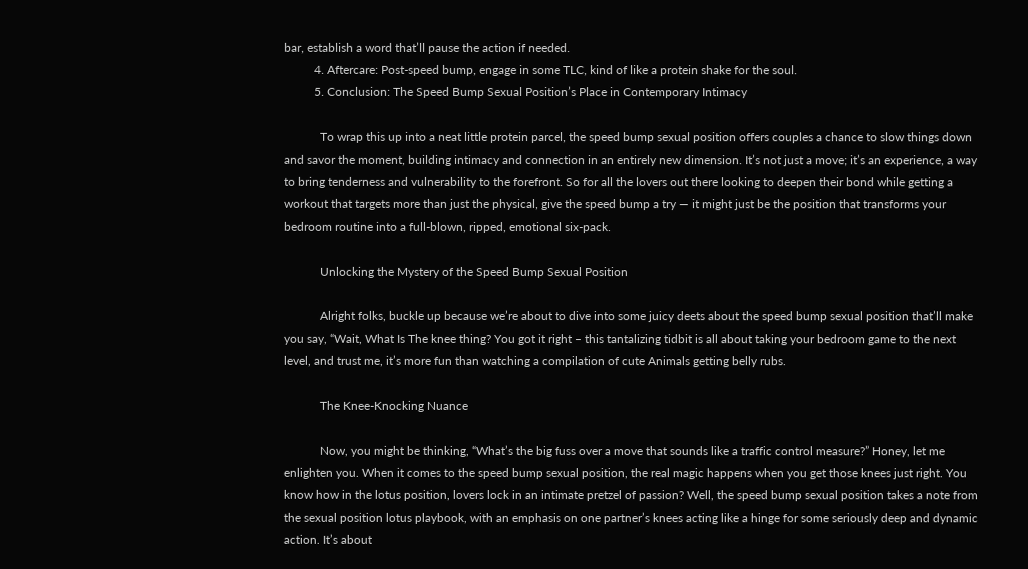bar, establish a word that’ll pause the action if needed.
          4. Aftercare: Post-speed bump, engage in some TLC, kind of like a protein shake for the soul.
          5. Conclusion: The Speed Bump Sexual Position’s Place in Contemporary Intimacy

            To wrap this up into a neat little protein parcel, the speed bump sexual position offers couples a chance to slow things down and savor the moment, building intimacy and connection in an entirely new dimension. It’s not just a move; it’s an experience, a way to bring tenderness and vulnerability to the forefront. So for all the lovers out there looking to deepen their bond while getting a workout that targets more than just the physical, give the speed bump a try — it might just be the position that transforms your bedroom routine into a full-blown, ripped, emotional six-pack.

            Unlocking the Mystery of the Speed Bump Sexual Position

            Alright folks, buckle up because we’re about to dive into some juicy deets about the speed bump sexual position that’ll make you say, “Wait, What Is The knee thing? You got it right – this tantalizing tidbit is all about taking your bedroom game to the next level, and trust me, it’s more fun than watching a compilation of cute Animals getting belly rubs.

            The Knee-Knocking Nuance

            Now, you might be thinking, “What’s the big fuss over a move that sounds like a traffic control measure?” Honey, let me enlighten you. When it comes to the speed bump sexual position, the real magic happens when you get those knees just right. You know how in the lotus position, lovers lock in an intimate pretzel of passion? Well, the speed bump sexual position takes a note from the sexual position lotus playbook, with an emphasis on one partner’s knees acting like a hinge for some seriously deep and dynamic action. It’s about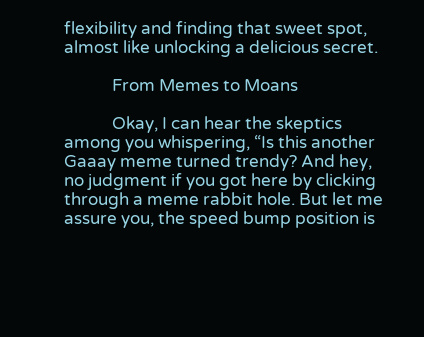flexibility and finding that sweet spot, almost like unlocking a delicious secret.

            From Memes to Moans

            Okay, I can hear the skeptics among you whispering, “Is this another Gaaay meme turned trendy? And hey, no judgment if you got here by clicking through a meme rabbit hole. But let me assure you, the speed bump position is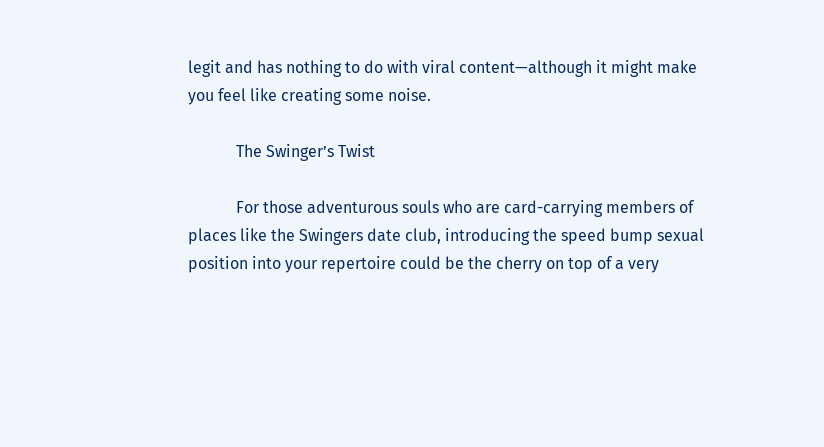legit and has nothing to do with viral content—although it might make you feel like creating some noise.

            The Swinger’s Twist

            For those adventurous souls who are card-carrying members of places like the Swingers date club, introducing the speed bump sexual position into your repertoire could be the cherry on top of a very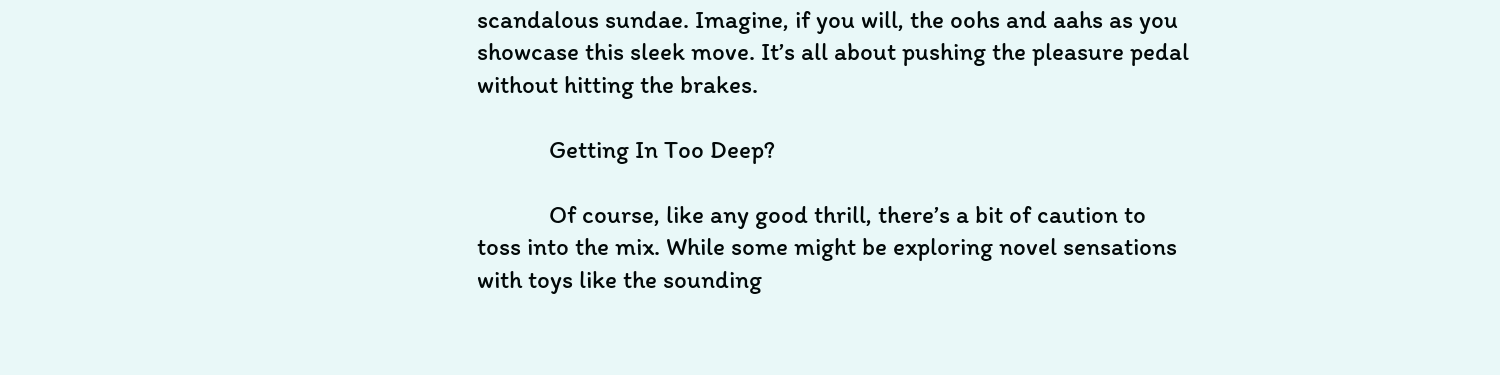scandalous sundae. Imagine, if you will, the oohs and aahs as you showcase this sleek move. It’s all about pushing the pleasure pedal without hitting the brakes.

            Getting In Too Deep?

            Of course, like any good thrill, there’s a bit of caution to toss into the mix. While some might be exploring novel sensations with toys like the sounding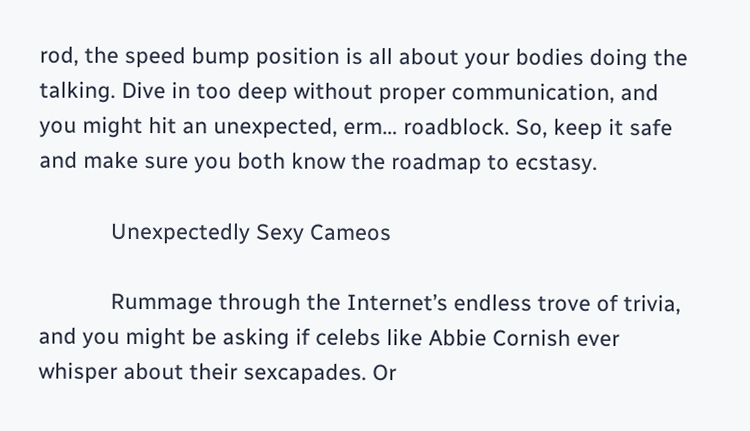rod, the speed bump position is all about your bodies doing the talking. Dive in too deep without proper communication, and you might hit an unexpected, erm… roadblock. So, keep it safe and make sure you both know the roadmap to ecstasy.

            Unexpectedly Sexy Cameos

            Rummage through the Internet’s endless trove of trivia, and you might be asking if celebs like Abbie Cornish ever whisper about their sexcapades. Or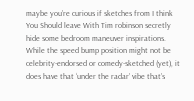maybe you’re curious if sketches from I think You Should leave With Tim robinson secretly hide some bedroom maneuver inspirations. While the speed bump position might not be celebrity-endorsed or comedy-sketched (yet), it does have that ‘under the radar’ vibe that’s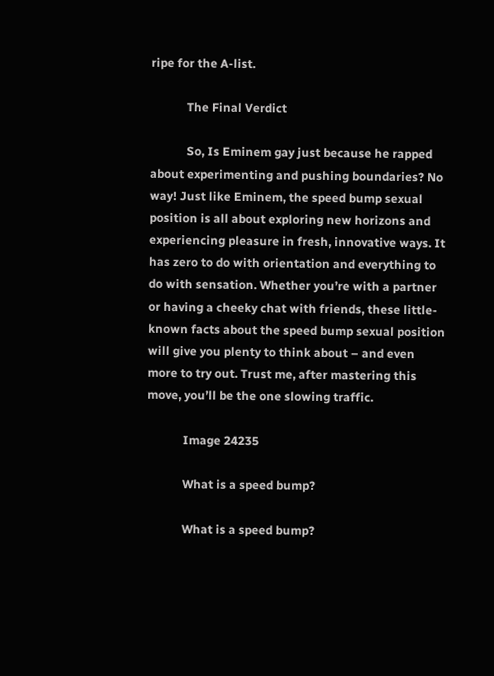ripe for the A-list.

            The Final Verdict

            So, Is Eminem gay just because he rapped about experimenting and pushing boundaries? No way! Just like Eminem, the speed bump sexual position is all about exploring new horizons and experiencing pleasure in fresh, innovative ways. It has zero to do with orientation and everything to do with sensation. Whether you’re with a partner or having a cheeky chat with friends, these little-known facts about the speed bump sexual position will give you plenty to think about – and even more to try out. Trust me, after mastering this move, you’ll be the one slowing traffic.

            Image 24235

            What is a speed bump?

            What is a speed bump?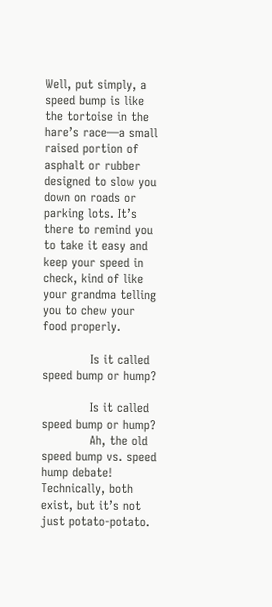Well, put simply, a speed bump is like the tortoise in the hare’s race—a small raised portion of asphalt or rubber designed to slow you down on roads or parking lots. It’s there to remind you to take it easy and keep your speed in check, kind of like your grandma telling you to chew your food properly.

            Is it called speed bump or hump?

            Is it called speed bump or hump?
            Ah, the old speed bump vs. speed hump debate! Technically, both exist, but it’s not just potato-potato.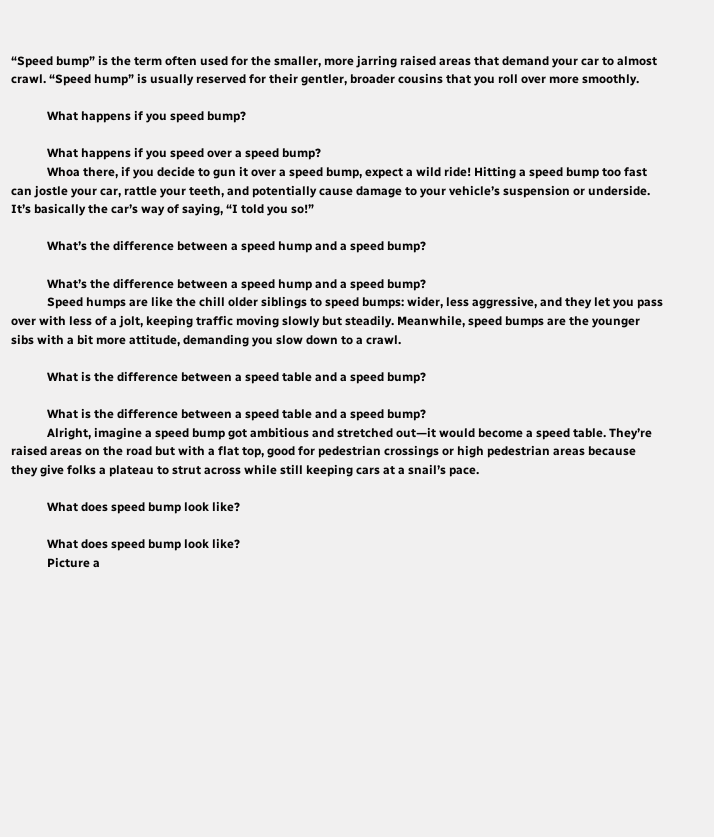“Speed bump” is the term often used for the smaller, more jarring raised areas that demand your car to almost crawl. “Speed hump” is usually reserved for their gentler, broader cousins that you roll over more smoothly.

            What happens if you speed bump?

            What happens if you speed over a speed bump?
            Whoa there, if you decide to gun it over a speed bump, expect a wild ride! Hitting a speed bump too fast can jostle your car, rattle your teeth, and potentially cause damage to your vehicle’s suspension or underside. It’s basically the car’s way of saying, “I told you so!”

            What’s the difference between a speed hump and a speed bump?

            What’s the difference between a speed hump and a speed bump?
            Speed humps are like the chill older siblings to speed bumps: wider, less aggressive, and they let you pass over with less of a jolt, keeping traffic moving slowly but steadily. Meanwhile, speed bumps are the younger sibs with a bit more attitude, demanding you slow down to a crawl.

            What is the difference between a speed table and a speed bump?

            What is the difference between a speed table and a speed bump?
            Alright, imagine a speed bump got ambitious and stretched out—it would become a speed table. They’re raised areas on the road but with a flat top, good for pedestrian crossings or high pedestrian areas because they give folks a plateau to strut across while still keeping cars at a snail’s pace.

            What does speed bump look like?

            What does speed bump look like?
            Picture a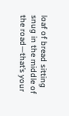loaf of bread sitting snug in the middle of the road—that’s your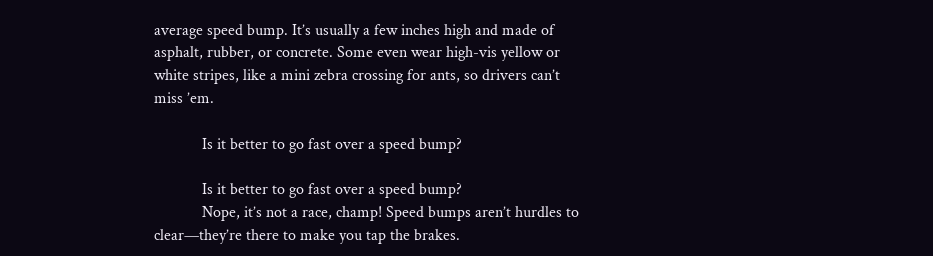average speed bump. It’s usually a few inches high and made of asphalt, rubber, or concrete. Some even wear high-vis yellow or white stripes, like a mini zebra crossing for ants, so drivers can’t miss ’em.

            Is it better to go fast over a speed bump?

            Is it better to go fast over a speed bump?
            Nope, it’s not a race, champ! Speed bumps aren’t hurdles to clear—they’re there to make you tap the brakes.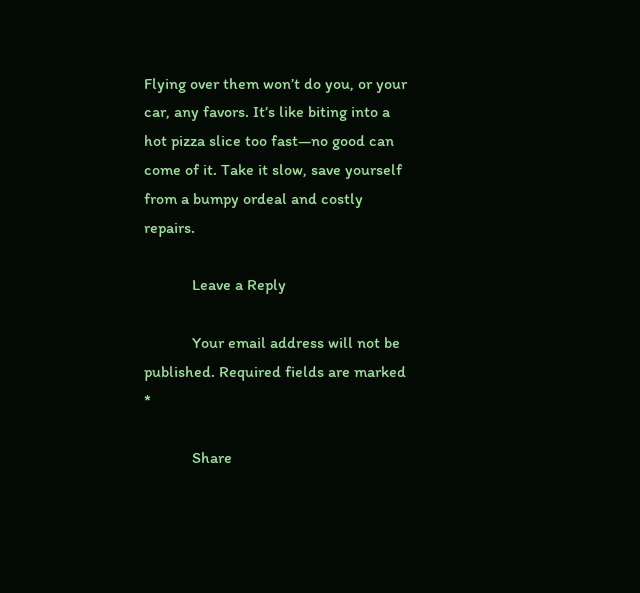Flying over them won’t do you, or your car, any favors. It’s like biting into a hot pizza slice too fast—no good can come of it. Take it slow, save yourself from a bumpy ordeal and costly repairs.

            Leave a Reply

            Your email address will not be published. Required fields are marked *

            Share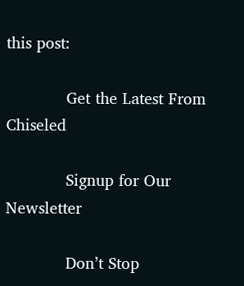this post:

            Get the Latest From Chiseled

            Signup for Our Newsletter

            Don’t Stop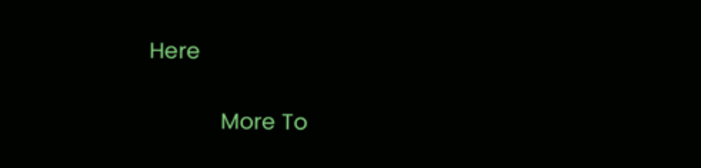Here

            More To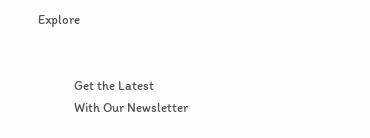Explore


            Get the Latest
            With Our Newsletter